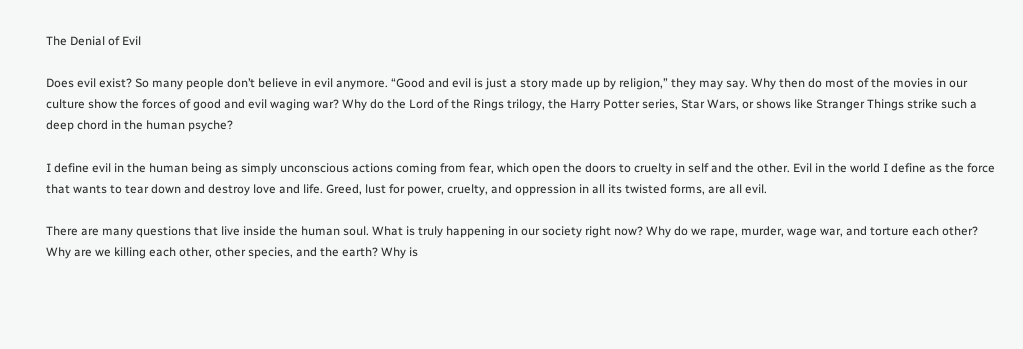The Denial of Evil

Does evil exist? So many people don’t believe in evil anymore. “Good and evil is just a story made up by religion,” they may say. Why then do most of the movies in our culture show the forces of good and evil waging war? Why do the Lord of the Rings trilogy, the Harry Potter series, Star Wars, or shows like Stranger Things strike such a deep chord in the human psyche?

I define evil in the human being as simply unconscious actions coming from fear, which open the doors to cruelty in self and the other. Evil in the world I define as the force that wants to tear down and destroy love and life. Greed, lust for power, cruelty, and oppression in all its twisted forms, are all evil.

There are many questions that live inside the human soul. What is truly happening in our society right now? Why do we rape, murder, wage war, and torture each other? Why are we killing each other, other species, and the earth? Why is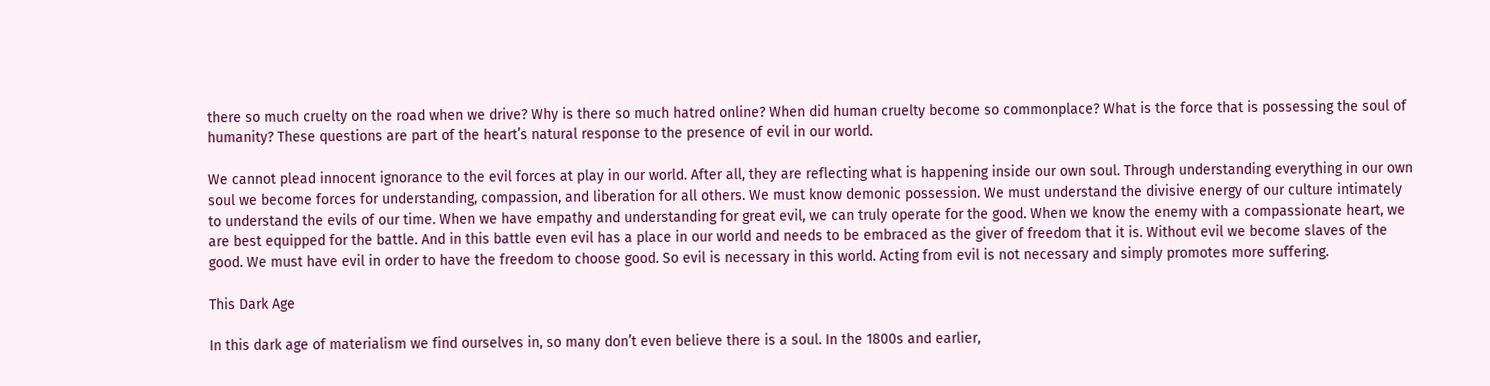there so much cruelty on the road when we drive? Why is there so much hatred online? When did human cruelty become so commonplace? What is the force that is possessing the soul of humanity? These questions are part of the heart’s natural response to the presence of evil in our world.

We cannot plead innocent ignorance to the evil forces at play in our world. After all, they are reflecting what is happening inside our own soul. Through understanding everything in our own soul we become forces for understanding, compassion, and liberation for all others. We must know demonic possession. We must understand the divisive energy of our culture intimately to understand the evils of our time. When we have empathy and understanding for great evil, we can truly operate for the good. When we know the enemy with a compassionate heart, we are best equipped for the battle. And in this battle even evil has a place in our world and needs to be embraced as the giver of freedom that it is. Without evil we become slaves of the good. We must have evil in order to have the freedom to choose good. So evil is necessary in this world. Acting from evil is not necessary and simply promotes more suffering.

This Dark Age

In this dark age of materialism we find ourselves in, so many don’t even believe there is a soul. In the 1800s and earlier,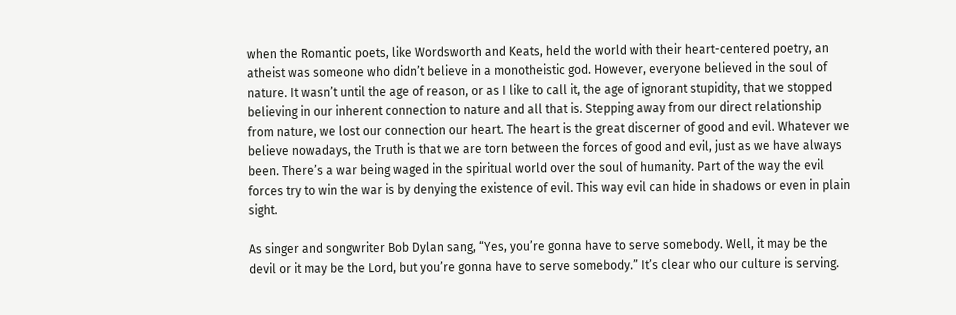when the Romantic poets, like Wordsworth and Keats, held the world with their heart-centered poetry, an atheist was someone who didn’t believe in a monotheistic god. However, everyone believed in the soul of nature. It wasn’t until the age of reason, or as I like to call it, the age of ignorant stupidity, that we stopped believing in our inherent connection to nature and all that is. Stepping away from our direct relationship from nature, we lost our connection our heart. The heart is the great discerner of good and evil. Whatever we believe nowadays, the Truth is that we are torn between the forces of good and evil, just as we have always been. There’s a war being waged in the spiritual world over the soul of humanity. Part of the way the evil forces try to win the war is by denying the existence of evil. This way evil can hide in shadows or even in plain sight.

As singer and songwriter Bob Dylan sang, “Yes, you’re gonna have to serve somebody. Well, it may be the devil or it may be the Lord, but you’re gonna have to serve somebody.” It’s clear who our culture is serving.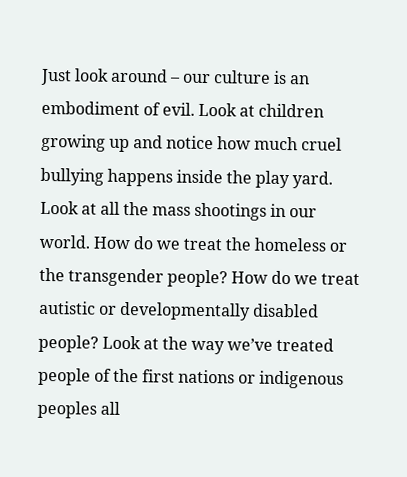Just look around – our culture is an embodiment of evil. Look at children growing up and notice how much cruel bullying happens inside the play yard. Look at all the mass shootings in our world. How do we treat the homeless or the transgender people? How do we treat autistic or developmentally disabled people? Look at the way we’ve treated people of the first nations or indigenous peoples all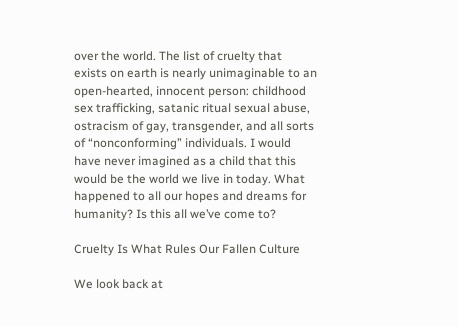over the world. The list of cruelty that exists on earth is nearly unimaginable to an open-hearted, innocent person: childhood sex trafficking, satanic ritual sexual abuse, ostracism of gay, transgender, and all sorts of “nonconforming” individuals. I would have never imagined as a child that this would be the world we live in today. What happened to all our hopes and dreams for humanity? Is this all we’ve come to?

Cruelty Is What Rules Our Fallen Culture

We look back at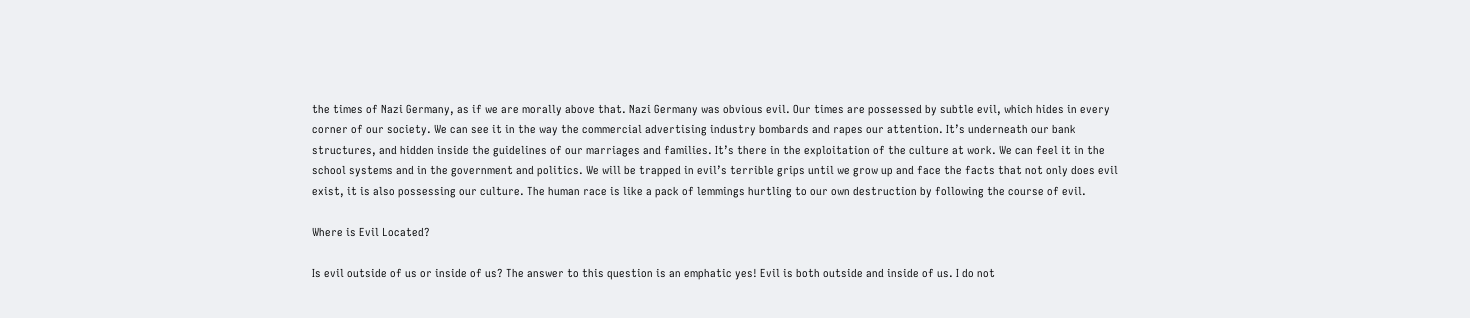the times of Nazi Germany, as if we are morally above that. Nazi Germany was obvious evil. Our times are possessed by subtle evil, which hides in every corner of our society. We can see it in the way the commercial advertising industry bombards and rapes our attention. It’s underneath our bank structures, and hidden inside the guidelines of our marriages and families. It’s there in the exploitation of the culture at work. We can feel it in the school systems and in the government and politics. We will be trapped in evil’s terrible grips until we grow up and face the facts that not only does evil exist, it is also possessing our culture. The human race is like a pack of lemmings hurtling to our own destruction by following the course of evil.

Where is Evil Located?

Is evil outside of us or inside of us? The answer to this question is an emphatic yes! Evil is both outside and inside of us. I do not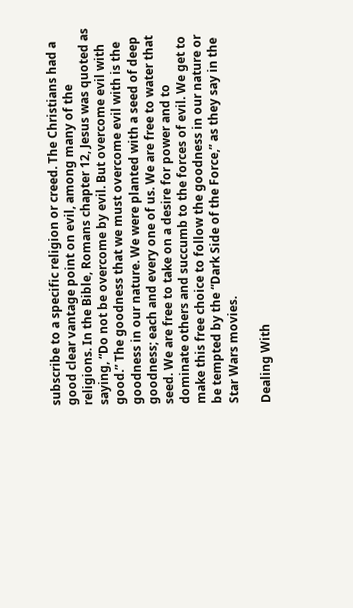subscribe to a specific religion or creed. The Christians had a good clear vantage point on evil, among many of the religions. In the Bible, Romans chapter 12, Jesus was quoted as saying, “Do not be overcome by evil. But overcome evil with good.” The goodness that we must overcome evil with is the goodness in our nature. We were planted with a seed of deep goodness; each and every one of us. We are free to water that seed. We are free to take on a desire for power and to dominate others and succumb to the forces of evil. We get to make this free choice to follow the goodness in our nature or be tempted by the “Dark Side of the Force,” as they say in the Star Wars movies.

Dealing With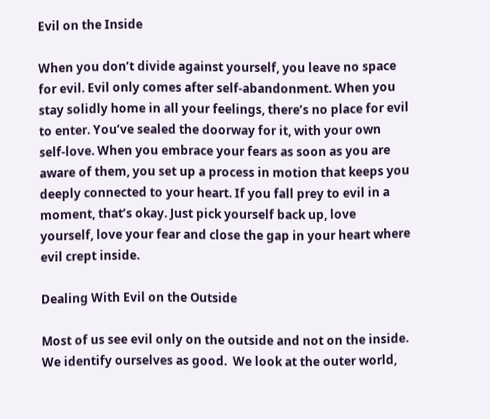Evil on the Inside

When you don’t divide against yourself, you leave no space for evil. Evil only comes after self-abandonment. When you stay solidly home in all your feelings, there’s no place for evil to enter. You’ve sealed the doorway for it, with your own self-love. When you embrace your fears as soon as you are aware of them, you set up a process in motion that keeps you deeply connected to your heart. If you fall prey to evil in a moment, that’s okay. Just pick yourself back up, love yourself, love your fear and close the gap in your heart where evil crept inside.

Dealing With Evil on the Outside

Most of us see evil only on the outside and not on the inside. We identify ourselves as good.  We look at the outer world,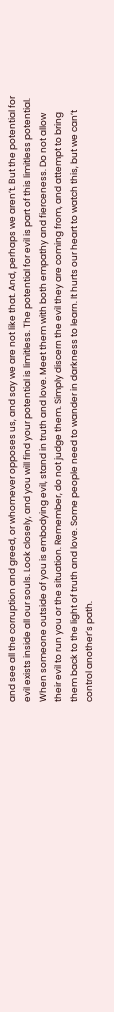and see all the corruption and greed, or whomever opposes us, and say we are not like that. And, perhaps we aren’t. But the potential for evil exists inside all our souls. Look closely, and you will find your potential is limitless. The potential for evil is part of this limitless potential. When someone outside of you is embodying evil, stand in truth and love. Meet them with both empathy and fierceness. Do not allow their evil to run you or the situation. Remember, do not judge them. Simply discern the evil they are coming from, and attempt to bring them back to the light of truth and love. Some people need to wander in darkness to learn. It hurts our heart to watch this, but we can’t control another’s path.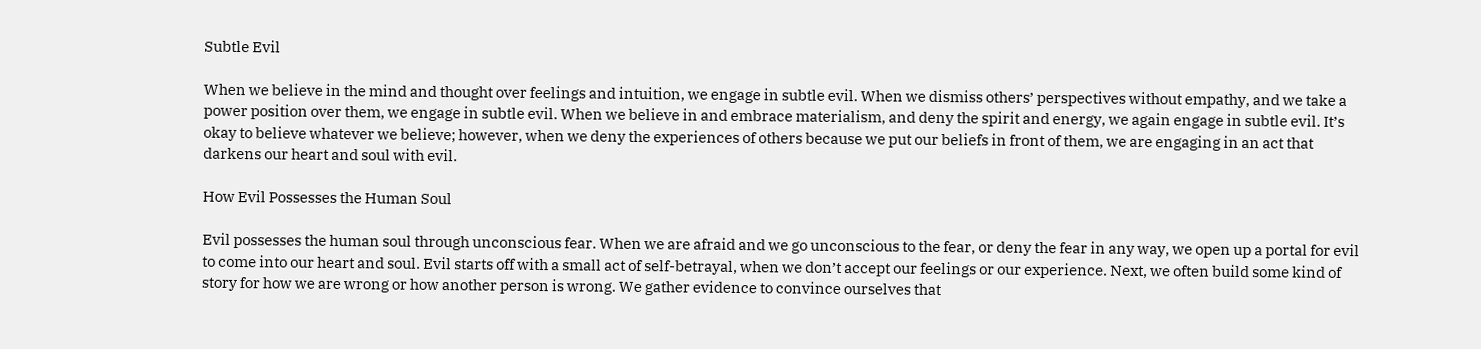Subtle Evil

When we believe in the mind and thought over feelings and intuition, we engage in subtle evil. When we dismiss others’ perspectives without empathy, and we take a power position over them, we engage in subtle evil. When we believe in and embrace materialism, and deny the spirit and energy, we again engage in subtle evil. It’s okay to believe whatever we believe; however, when we deny the experiences of others because we put our beliefs in front of them, we are engaging in an act that darkens our heart and soul with evil.

How Evil Possesses the Human Soul

Evil possesses the human soul through unconscious fear. When we are afraid and we go unconscious to the fear, or deny the fear in any way, we open up a portal for evil to come into our heart and soul. Evil starts off with a small act of self-betrayal, when we don’t accept our feelings or our experience. Next, we often build some kind of story for how we are wrong or how another person is wrong. We gather evidence to convince ourselves that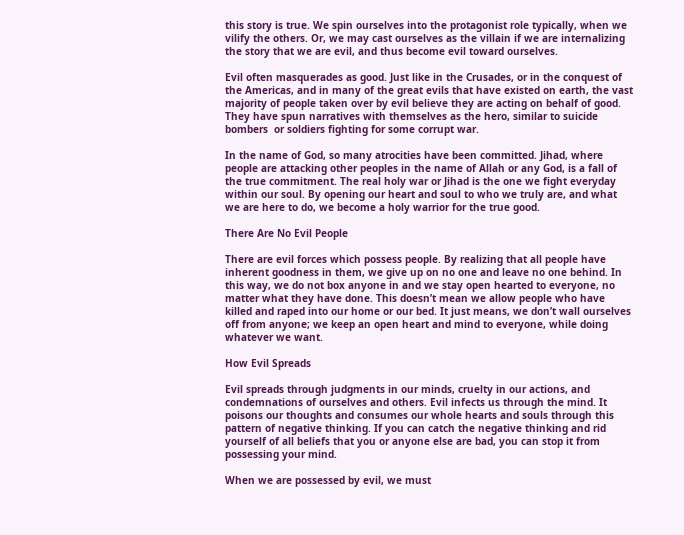this story is true. We spin ourselves into the protagonist role typically, when we vilify the others. Or, we may cast ourselves as the villain if we are internalizing the story that we are evil, and thus become evil toward ourselves.

Evil often masquerades as good. Just like in the Crusades, or in the conquest of the Americas, and in many of the great evils that have existed on earth, the vast majority of people taken over by evil believe they are acting on behalf of good. They have spun narratives with themselves as the hero, similar to suicide bombers  or soldiers fighting for some corrupt war.

In the name of God, so many atrocities have been committed. Jihad, where people are attacking other peoples in the name of Allah or any God, is a fall of the true commitment. The real holy war or Jihad is the one we fight everyday within our soul. By opening our heart and soul to who we truly are, and what we are here to do, we become a holy warrior for the true good.

There Are No Evil People

There are evil forces which possess people. By realizing that all people have inherent goodness in them, we give up on no one and leave no one behind. In this way, we do not box anyone in and we stay open hearted to everyone, no matter what they have done. This doesn’t mean we allow people who have killed and raped into our home or our bed. It just means, we don’t wall ourselves off from anyone; we keep an open heart and mind to everyone, while doing whatever we want.

How Evil Spreads

Evil spreads through judgments in our minds, cruelty in our actions, and condemnations of ourselves and others. Evil infects us through the mind. It poisons our thoughts and consumes our whole hearts and souls through this pattern of negative thinking. If you can catch the negative thinking and rid yourself of all beliefs that you or anyone else are bad, you can stop it from possessing your mind.

When we are possessed by evil, we must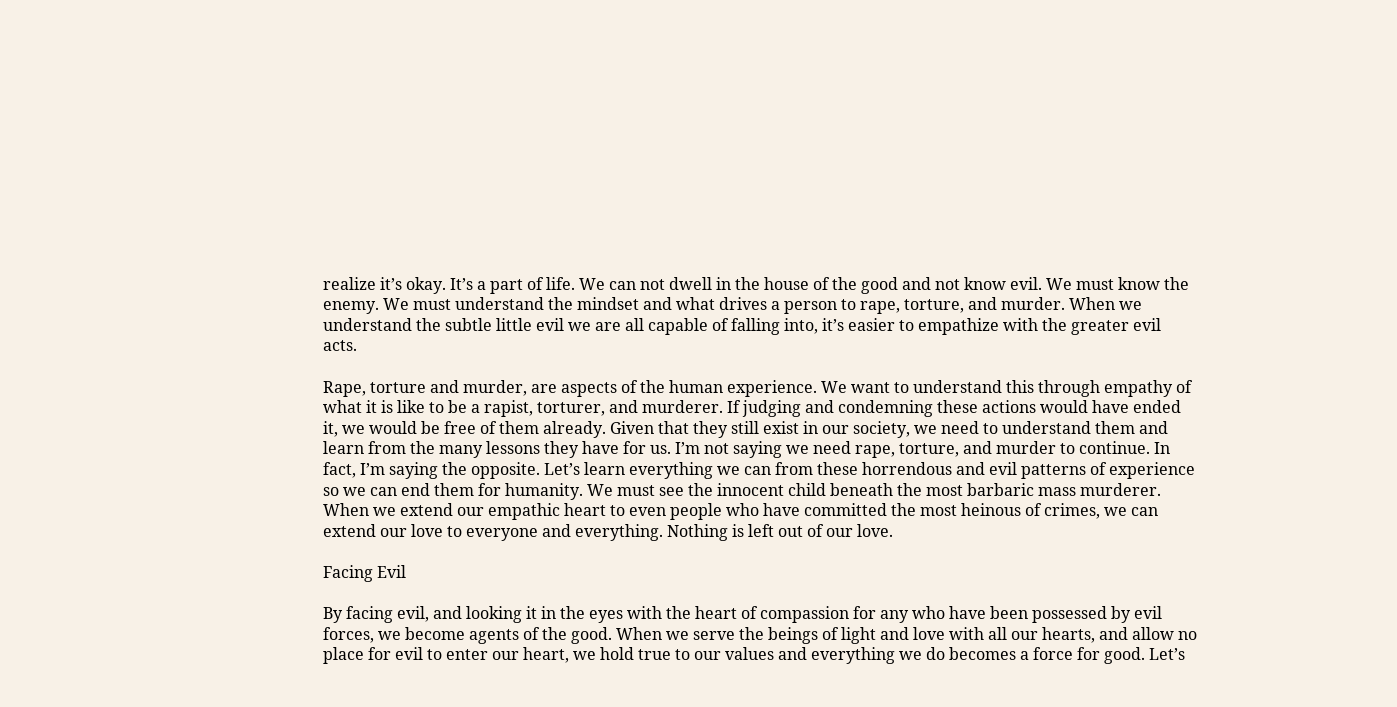realize it’s okay. It’s a part of life. We can not dwell in the house of the good and not know evil. We must know the enemy. We must understand the mindset and what drives a person to rape, torture, and murder. When we understand the subtle little evil we are all capable of falling into, it’s easier to empathize with the greater evil acts.

Rape, torture and murder, are aspects of the human experience. We want to understand this through empathy of what it is like to be a rapist, torturer, and murderer. If judging and condemning these actions would have ended it, we would be free of them already. Given that they still exist in our society, we need to understand them and learn from the many lessons they have for us. I’m not saying we need rape, torture, and murder to continue. In fact, I’m saying the opposite. Let’s learn everything we can from these horrendous and evil patterns of experience so we can end them for humanity. We must see the innocent child beneath the most barbaric mass murderer. When we extend our empathic heart to even people who have committed the most heinous of crimes, we can extend our love to everyone and everything. Nothing is left out of our love.

Facing Evil

By facing evil, and looking it in the eyes with the heart of compassion for any who have been possessed by evil forces, we become agents of the good. When we serve the beings of light and love with all our hearts, and allow no place for evil to enter our heart, we hold true to our values and everything we do becomes a force for good. Let’s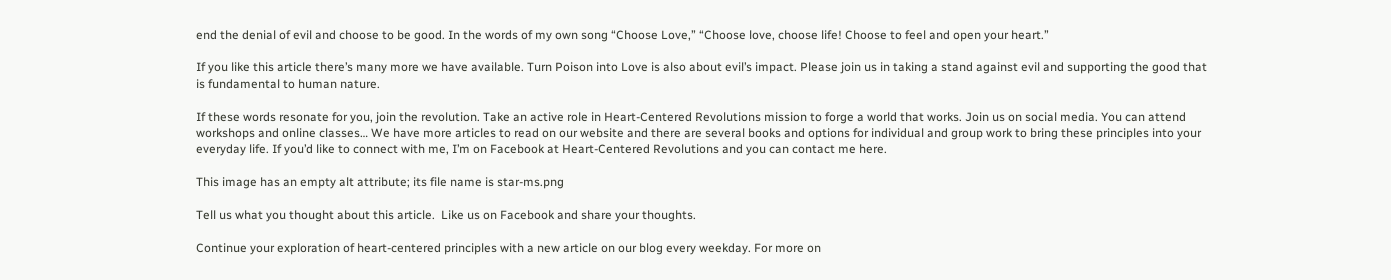end the denial of evil and choose to be good. In the words of my own song “Choose Love,” “Choose love, choose life! Choose to feel and open your heart.”

If you like this article there’s many more we have available. Turn Poison into Love is also about evil’s impact. Please join us in taking a stand against evil and supporting the good that is fundamental to human nature.

If these words resonate for you, join the revolution. Take an active role in Heart-Centered Revolutions mission to forge a world that works. Join us on social media. You can attend workshops and online classes… We have more articles to read on our website and there are several books and options for individual and group work to bring these principles into your everyday life. If you’d like to connect with me, I’m on Facebook at Heart-Centered Revolutions and you can contact me here.

This image has an empty alt attribute; its file name is star-ms.png

Tell us what you thought about this article.  Like us on Facebook and share your thoughts.

Continue your exploration of heart-centered principles with a new article on our blog every weekday. For more on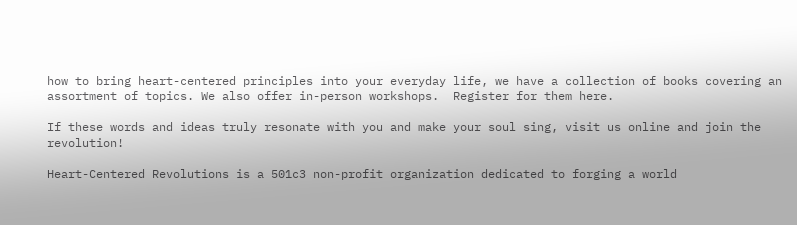how to bring heart-centered principles into your everyday life, we have a collection of books covering an assortment of topics. We also offer in-person workshops.  Register for them here.

If these words and ideas truly resonate with you and make your soul sing, visit us online and join the revolution!

Heart-Centered Revolutions is a 501c3 non-profit organization dedicated to forging a world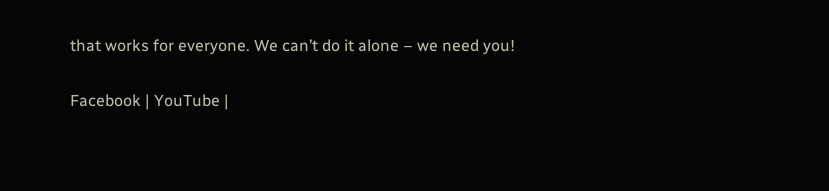that works for everyone. We can’t do it alone – we need you!

Facebook | YouTube |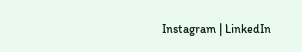Instagram | LinkedIn